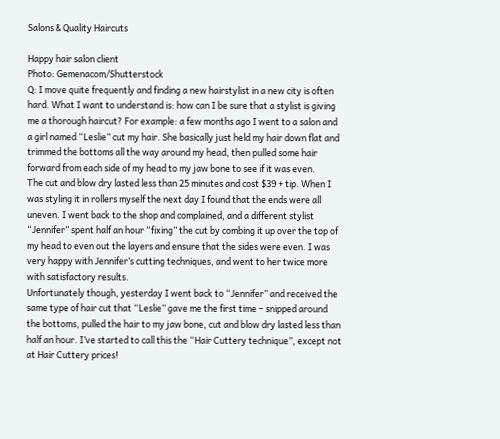Salons & Quality Haircuts

Happy hair salon client
Photo: Gemenacom/Shutterstock
Q: I move quite frequently and finding a new hairstylist in a new city is often hard. What I want to understand is: how can I be sure that a stylist is giving me a thorough haircut? For example: a few months ago I went to a salon and a girl named “Leslie” cut my hair. She basically just held my hair down flat and trimmed the bottoms all the way around my head, then pulled some hair forward from each side of my head to my jaw bone to see if it was even.
The cut and blow dry lasted less than 25 minutes and cost $39 + tip. When I was styling it in rollers myself the next day I found that the ends were all uneven. I went back to the shop and complained, and a different stylist “Jennifer” spent half an hour “fixing” the cut by combing it up over the top of my head to even out the layers and ensure that the sides were even. I was very happy with Jennifer’s cutting techniques, and went to her twice more with satisfactory results.
Unfortunately though, yesterday I went back to “Jennifer” and received the same type of hair cut that “Leslie” gave me the first time – snipped around the bottoms, pulled the hair to my jaw bone, cut and blow dry lasted less than half an hour. I’ve started to call this the “Hair Cuttery technique”, except not at Hair Cuttery prices!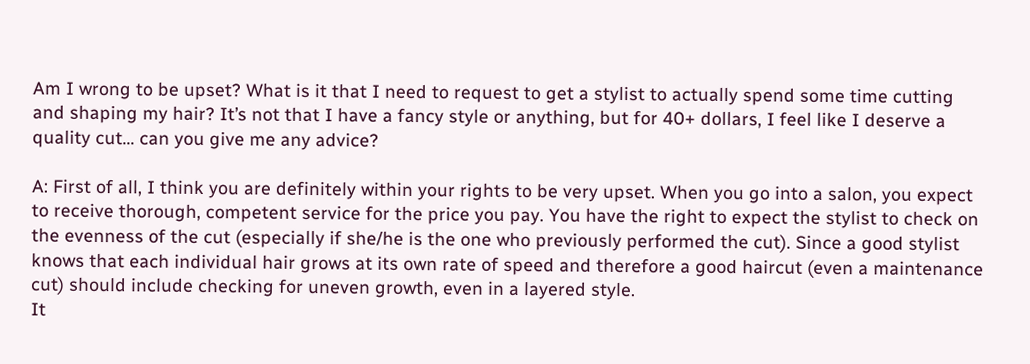Am I wrong to be upset? What is it that I need to request to get a stylist to actually spend some time cutting and shaping my hair? It’s not that I have a fancy style or anything, but for 40+ dollars, I feel like I deserve a quality cut… can you give me any advice?

A: First of all, I think you are definitely within your rights to be very upset. When you go into a salon, you expect to receive thorough, competent service for the price you pay. You have the right to expect the stylist to check on the evenness of the cut (especially if she/he is the one who previously performed the cut). Since a good stylist knows that each individual hair grows at its own rate of speed and therefore a good haircut (even a maintenance cut) should include checking for uneven growth, even in a layered style.
It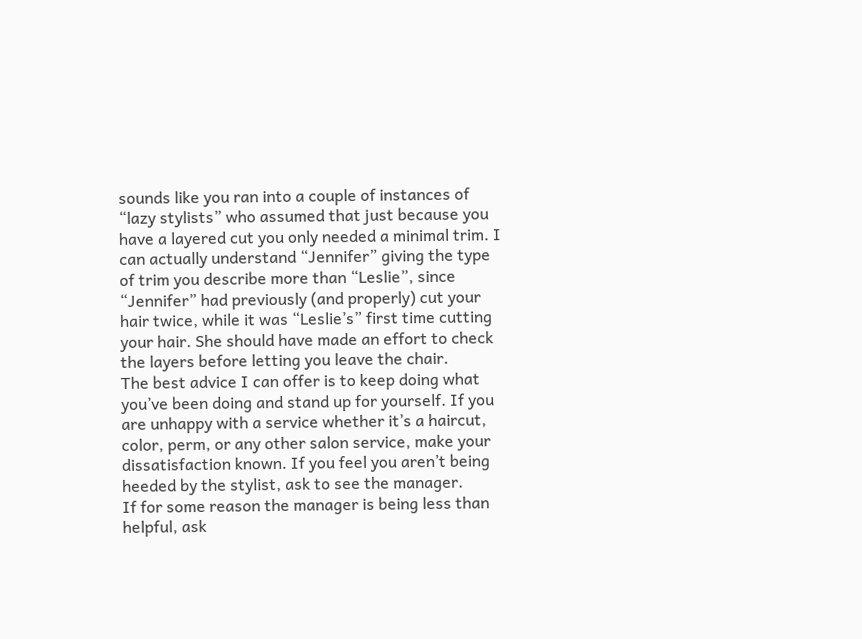sounds like you ran into a couple of instances of “lazy stylists” who assumed that just because you have a layered cut you only needed a minimal trim. I can actually understand “Jennifer” giving the type of trim you describe more than “Leslie”, since “Jennifer” had previously (and properly) cut your hair twice, while it was “Leslie’s” first time cutting your hair. She should have made an effort to check the layers before letting you leave the chair.
The best advice I can offer is to keep doing what you’ve been doing and stand up for yourself. If you are unhappy with a service whether it’s a haircut, color, perm, or any other salon service, make your dissatisfaction known. If you feel you aren’t being heeded by the stylist, ask to see the manager.
If for some reason the manager is being less than helpful, ask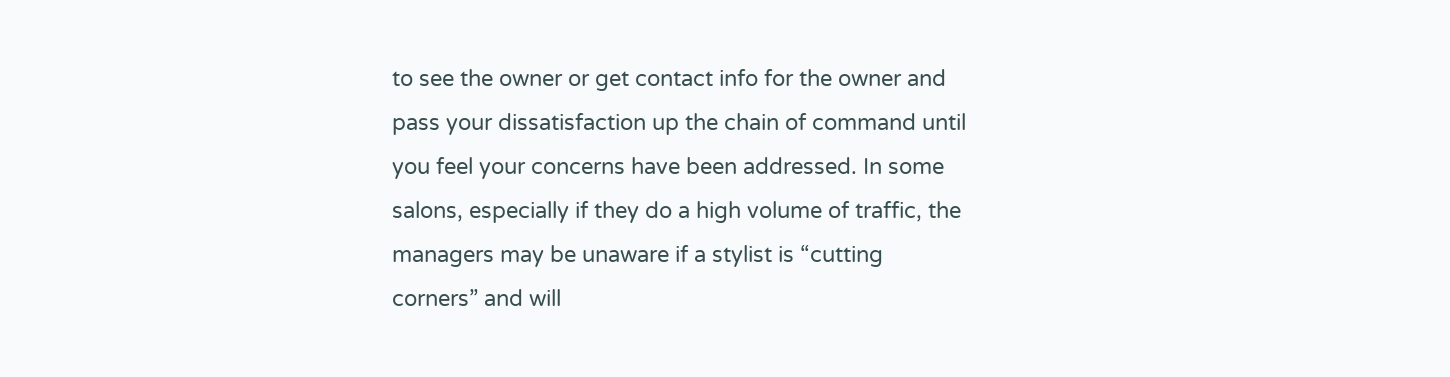to see the owner or get contact info for the owner and pass your dissatisfaction up the chain of command until you feel your concerns have been addressed. In some salons, especially if they do a high volume of traffic, the managers may be unaware if a stylist is “cutting corners” and will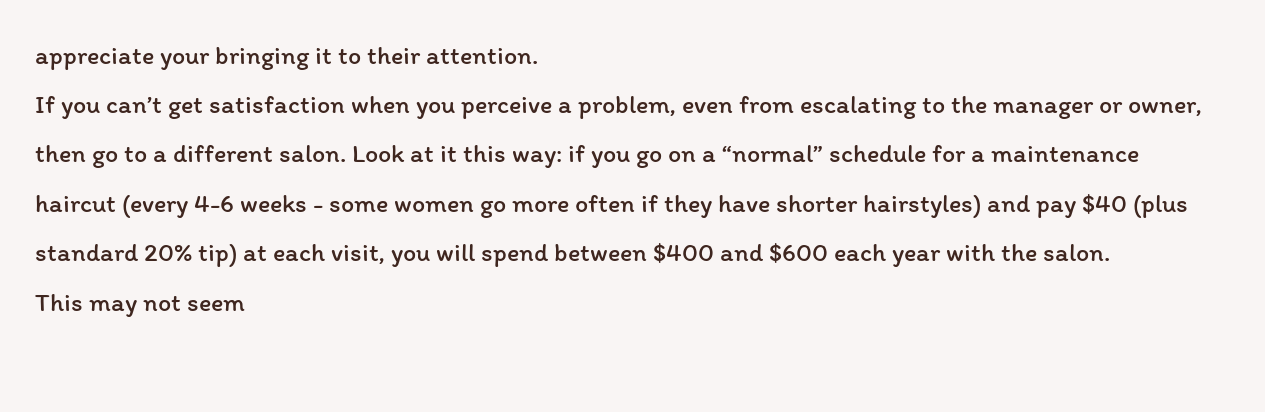appreciate your bringing it to their attention.
If you can’t get satisfaction when you perceive a problem, even from escalating to the manager or owner, then go to a different salon. Look at it this way: if you go on a “normal” schedule for a maintenance haircut (every 4-6 weeks - some women go more often if they have shorter hairstyles) and pay $40 (plus standard 20% tip) at each visit, you will spend between $400 and $600 each year with the salon.
This may not seem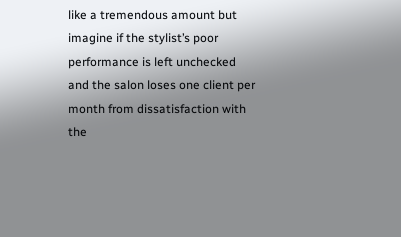like a tremendous amount but imagine if the stylist’s poor performance is left unchecked and the salon loses one client per month from dissatisfaction with the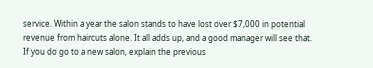service. Within a year the salon stands to have lost over $7,000 in potential revenue from haircuts alone. It all adds up, and a good manager will see that.
If you do go to a new salon, explain the previous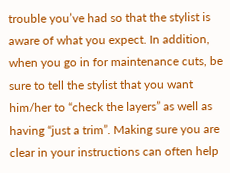trouble you’ve had so that the stylist is aware of what you expect. In addition, when you go in for maintenance cuts, be sure to tell the stylist that you want him/her to “check the layers” as well as having “just a trim”. Making sure you are clear in your instructions can often help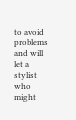to avoid problems and will let a stylist who might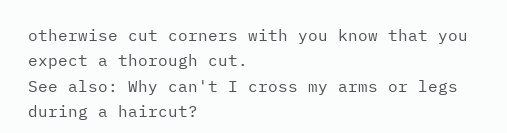otherwise cut corners with you know that you expect a thorough cut.
See also: Why can't I cross my arms or legs during a haircut?